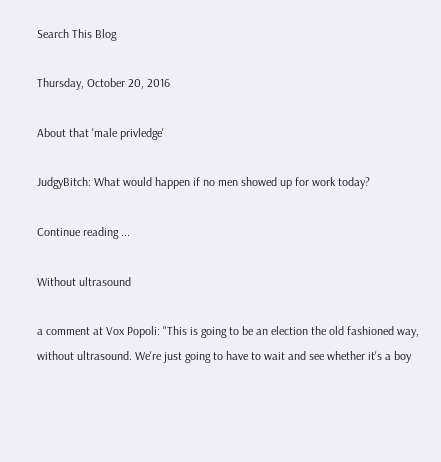Search This Blog

Thursday, October 20, 2016

About that 'male privledge'

JudgyBitch: What would happen if no men showed up for work today?

Continue reading ...

Without ultrasound

a comment at Vox Popoli: "This is going to be an election the old fashioned way, without ultrasound. We're just going to have to wait and see whether it's a boy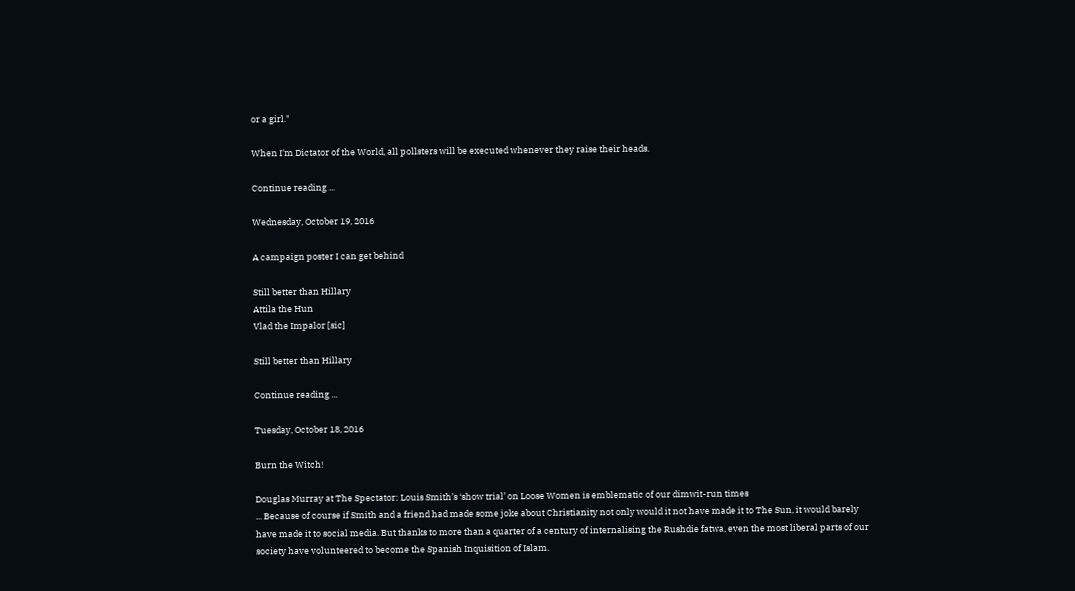or a girl."

When I'm Dictator of the World, all pollsters will be executed whenever they raise their heads.

Continue reading ...

Wednesday, October 19, 2016

A campaign poster I can get behind

Still better than Hillary
Attila the Hun
Vlad the Impalor [sic]

Still better than Hillary

Continue reading ...

Tuesday, October 18, 2016

Burn the Witch!

Douglas Murray at The Spectator: Louis Smith’s ‘show trial’ on Loose Women is emblematic of our dimwit-run times
... Because of course if Smith and a friend had made some joke about Christianity not only would it not have made it to The Sun, it would barely have made it to social media. But thanks to more than a quarter of a century of internalising the Rushdie fatwa, even the most liberal parts of our society have volunteered to become the Spanish Inquisition of Islam.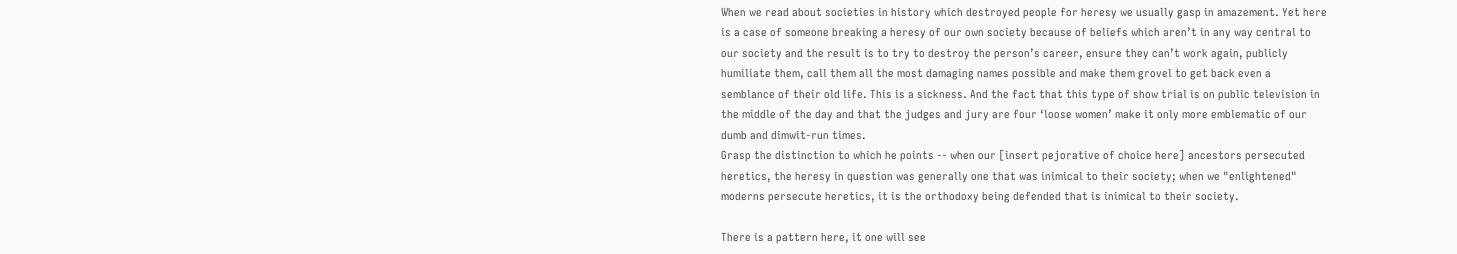When we read about societies in history which destroyed people for heresy we usually gasp in amazement. Yet here is a case of someone breaking a heresy of our own society because of beliefs which aren’t in any way central to our society and the result is to try to destroy the person’s career, ensure they can’t work again, publicly humiliate them, call them all the most damaging names possible and make them grovel to get back even a semblance of their old life. This is a sickness. And the fact that this type of show trial is on public television in the middle of the day and that the judges and jury are four ‘loose women’ make it only more emblematic of our dumb and dimwit-run times.
Grasp the distinction to which he points -- when our [insert pejorative of choice here] ancestors persecuted heretics, the heresy in question was generally one that was inimical to their society; when we "enlightened" moderns persecute heretics, it is the orthodoxy being defended that is inimical to their society.

There is a pattern here, it one will see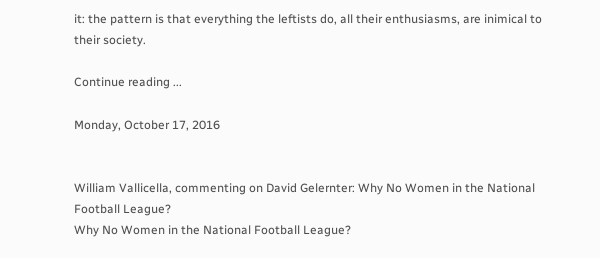it: the pattern is that everything the leftists do, all their enthusiasms, are inimical to their society.

Continue reading ...

Monday, October 17, 2016


William Vallicella, commenting on David Gelernter: Why No Women in the National Football League?
Why No Women in the National Football League?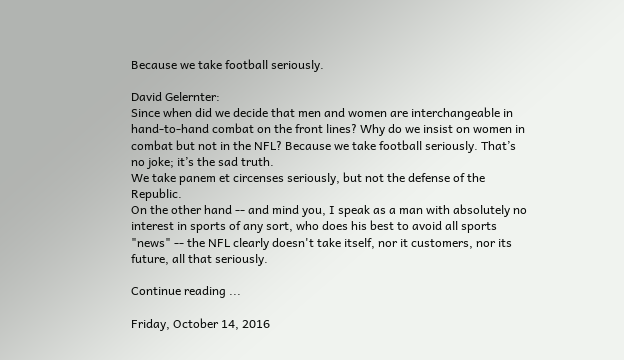Because we take football seriously.

David Gelernter:
Since when did we decide that men and women are interchangeable in hand-to-hand combat on the front lines? Why do we insist on women in combat but not in the NFL? Because we take football seriously. That’s no joke; it’s the sad truth.
We take panem et circenses seriously, but not the defense of the Republic.
On the other hand -- and mind you, I speak as a man with absolutely no interest in sports of any sort, who does his best to avoid all sports "news" -- the NFL clearly doesn't take itself, nor it customers, nor its future, all that seriously.

Continue reading ...

Friday, October 14, 2016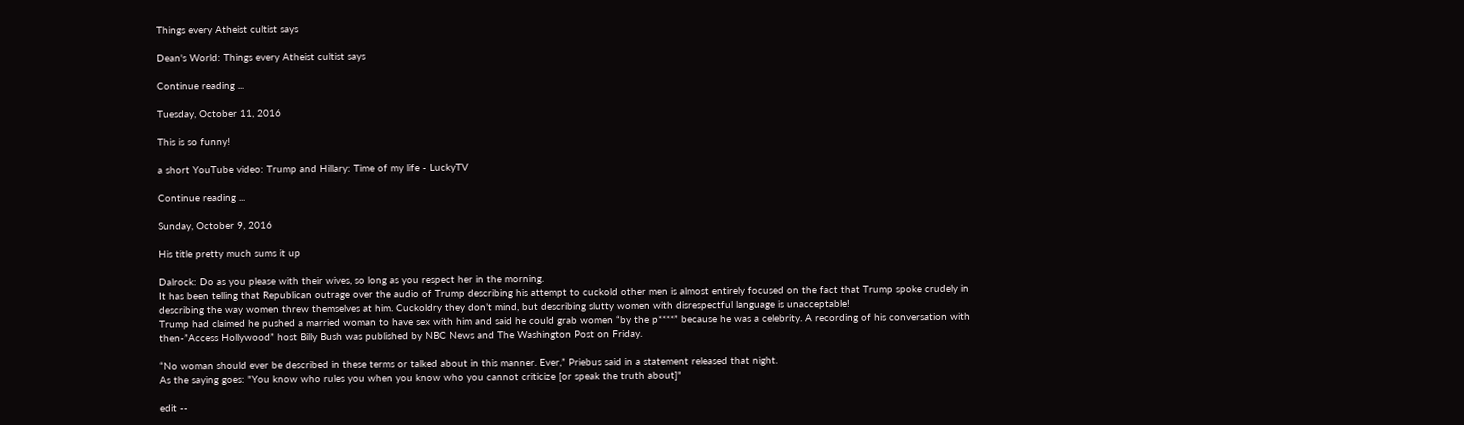Things every Atheist cultist says

Dean's World: Things every Atheist cultist says

Continue reading ...

Tuesday, October 11, 2016

This is so funny!

a short YouTube video: Trump and Hillary: Time of my life - LuckyTV

Continue reading ...

Sunday, October 9, 2016

His title pretty much sums it up

Dalrock: Do as you please with their wives, so long as you respect her in the morning.
It has been telling that Republican outrage over the audio of Trump describing his attempt to cuckold other men is almost entirely focused on the fact that Trump spoke crudely in describing the way women threw themselves at him. Cuckoldry they don’t mind, but describing slutty women with disrespectful language is unacceptable!
Trump had claimed he pushed a married woman to have sex with him and said he could grab women “by the p****” because he was a celebrity. A recording of his conversation with then-”Access Hollywood” host Billy Bush was published by NBC News and The Washington Post on Friday.

“No woman should ever be described in these terms or talked about in this manner. Ever,” Priebus said in a statement released that night.
As the saying goes: "You know who rules you when you know who you cannot criticize [or speak the truth about]"

edit --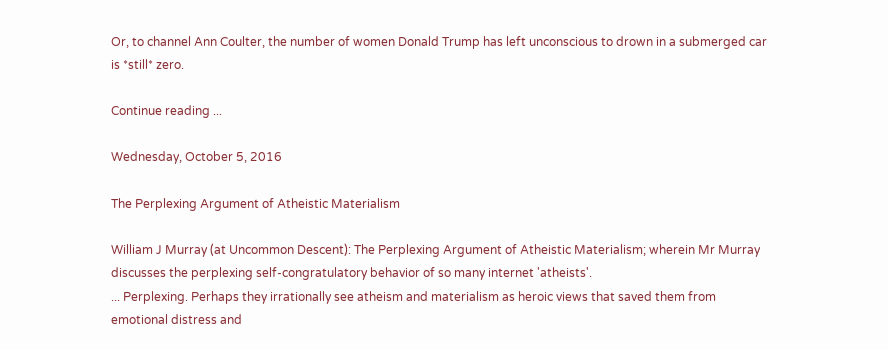Or, to channel Ann Coulter, the number of women Donald Trump has left unconscious to drown in a submerged car is *still* zero.

Continue reading ...

Wednesday, October 5, 2016

The Perplexing Argument of Atheistic Materialism

William J Murray (at Uncommon Descent): The Perplexing Argument of Atheistic Materialism; wherein Mr Murray discusses the perplexing self-congratulatory behavior of so many internet 'atheists'.
... Perplexing. Perhaps they irrationally see atheism and materialism as heroic views that saved them from emotional distress and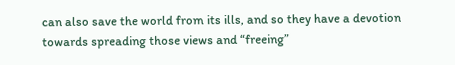can also save the world from its ills, and so they have a devotion towards spreading those views and “freeing”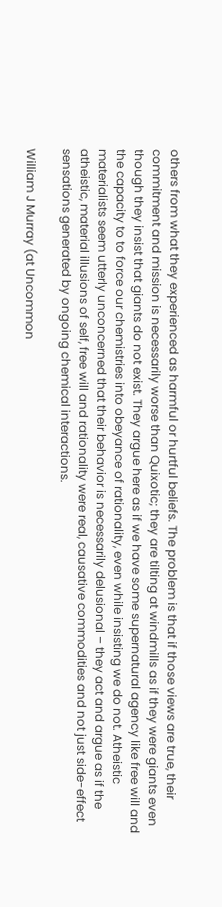others from what they experienced as harmful or hurtful beliefs. The problem is that if those views are true, their commitment and mission is necessarily worse than Quixotic; they are tilting at windmills as if they were giants even though they insist that giants do not exist. They argue here as if we have some supernatural agency like free will and the capacity to to force our chemistries into obeyance of rationality, even while insisting we do not. Atheistic materialists seem utterly unconcerned that their behavior is necessarily delusional – they act and argue as if the atheistic, material illusions of self, free will and rationality were real, causative commodities and not just side-effect sensations generated by ongoing chemical interactions.

William J Murray (at Uncommon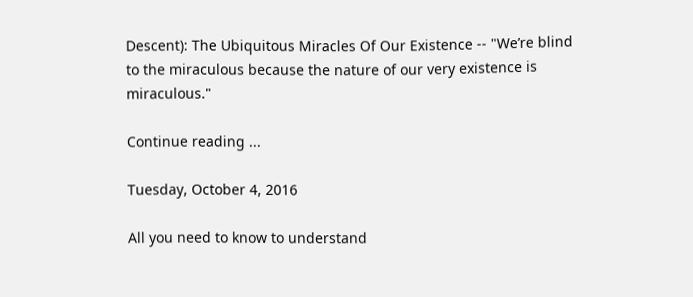Descent): The Ubiquitous Miracles Of Our Existence -- "We’re blind to the miraculous because the nature of our very existence is miraculous."

Continue reading ...

Tuesday, October 4, 2016

All you need to know to understand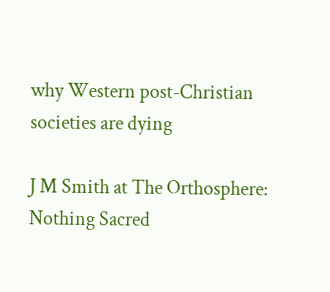why Western post-Christian societies are dying

J M Smith at The Orthosphere: Nothing Sacred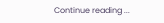Continue reading ...